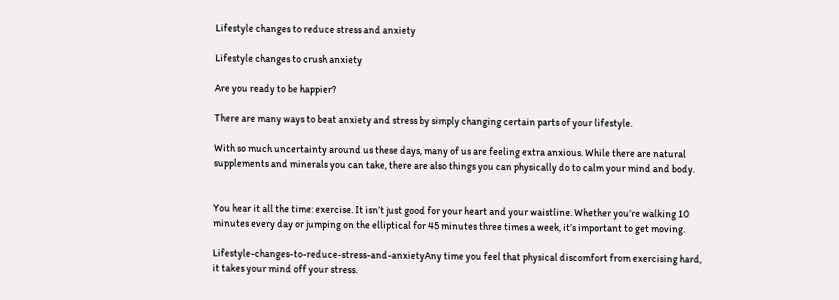Lifestyle changes to reduce stress and anxiety

Lifestyle changes to crush anxiety

Are you ready to be happier?

There are many ways to beat anxiety and stress by simply changing certain parts of your lifestyle.

With so much uncertainty around us these days, many of us are feeling extra anxious. While there are natural supplements and minerals you can take, there are also things you can physically do to calm your mind and body.


You hear it all the time: exercise. It isn’t just good for your heart and your waistline. Whether you’re walking 10 minutes every day or jumping on the elliptical for 45 minutes three times a week, it’s important to get moving.

Lifestyle-changes-to-reduce-stress-and-anxietyAny time you feel that physical discomfort from exercising hard, it takes your mind off your stress.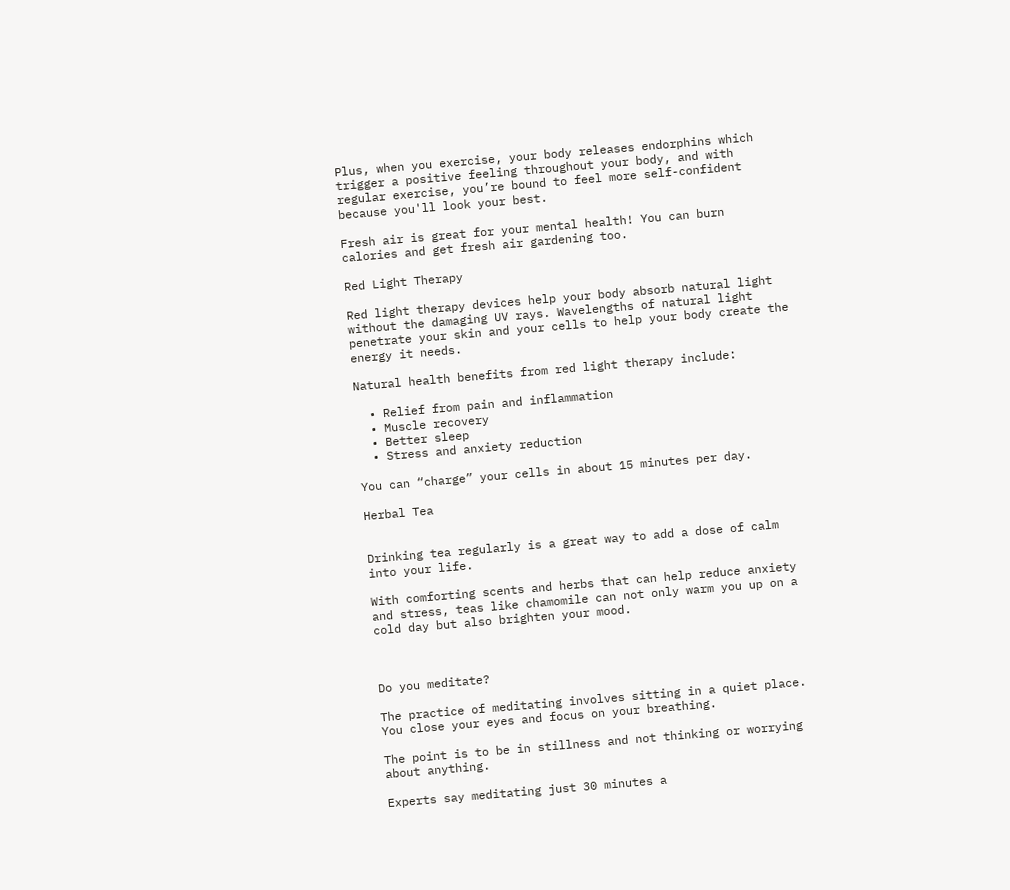Plus, when you exercise, your body releases endorphins which trigger a positive feeling throughout your body, and with regular exercise, you’re bound to feel more self-confident because you'll look your best.

Fresh air is great for your mental health! You can burn calories and get fresh air gardening too.

Red Light Therapy

Red light therapy devices help your body absorb natural light without the damaging UV rays. Wavelengths of natural light penetrate your skin and your cells to help your body create the energy it needs.

Natural health benefits from red light therapy include:

  • Relief from pain and inflammation
  • Muscle recovery
  • Better sleep
  • Stress and anxiety reduction

You can “charge” your cells in about 15 minutes per day.

Herbal Tea


Drinking tea regularly is a great way to add a dose of calm into your life.

With comforting scents and herbs that can help reduce anxiety and stress, teas like chamomile can not only warm you up on a cold day but also brighten your mood.



Do you meditate?

The practice of meditating involves sitting in a quiet place. You close your eyes and focus on your breathing.

The point is to be in stillness and not thinking or worrying about anything.

Experts say meditating just 30 minutes a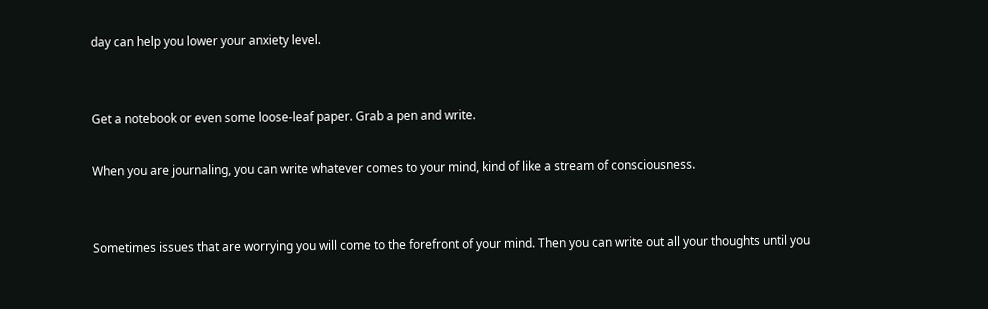day can help you lower your anxiety level.


Get a notebook or even some loose-leaf paper. Grab a pen and write.

When you are journaling, you can write whatever comes to your mind, kind of like a stream of consciousness.


Sometimes issues that are worrying you will come to the forefront of your mind. Then you can write out all your thoughts until you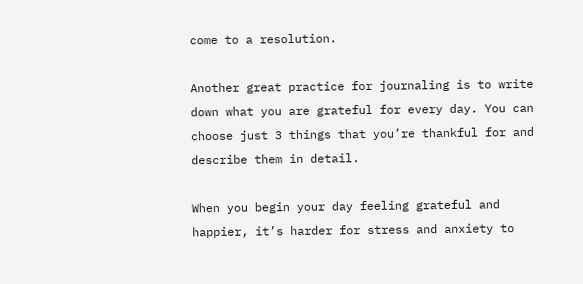come to a resolution.

Another great practice for journaling is to write down what you are grateful for every day. You can choose just 3 things that you’re thankful for and describe them in detail.

When you begin your day feeling grateful and happier, it’s harder for stress and anxiety to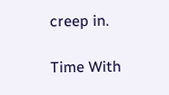creep in.

Time With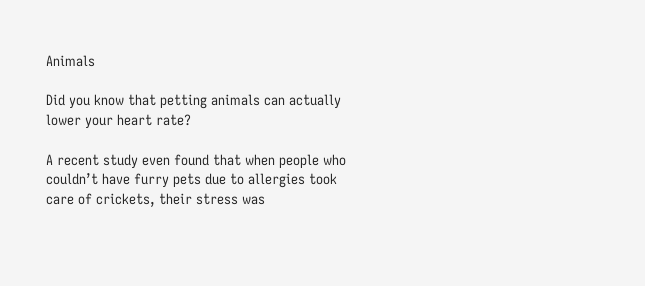Animals

Did you know that petting animals can actually lower your heart rate?

A recent study even found that when people who couldn’t have furry pets due to allergies took care of crickets, their stress was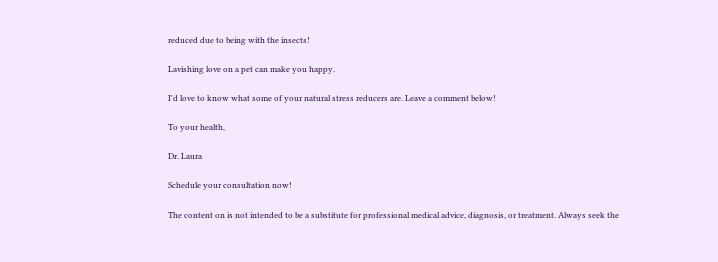reduced due to being with the insects!

Lavishing love on a pet can make you happy.

I'd love to know what some of your natural stress reducers are. Leave a comment below!

To your health,

Dr. Laura

Schedule your consultation now!

The content on is not intended to be a substitute for professional medical advice, diagnosis, or treatment. Always seek the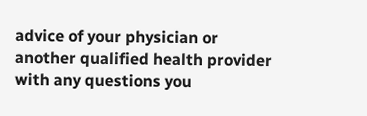advice of your physician or another qualified health provider with any questions you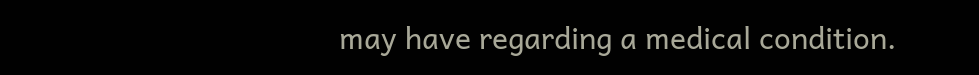may have regarding a medical condition.